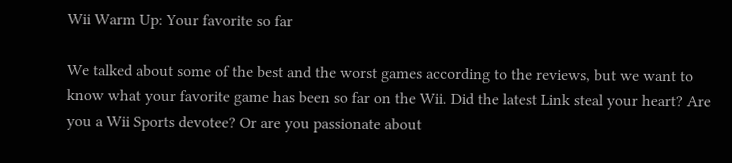Wii Warm Up: Your favorite so far

We talked about some of the best and the worst games according to the reviews, but we want to know what your favorite game has been so far on the Wii. Did the latest Link steal your heart? Are you a Wii Sports devotee? Or are you passionate about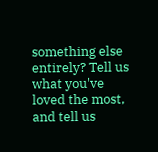something else entirely? Tell us what you've loved the most, and tell us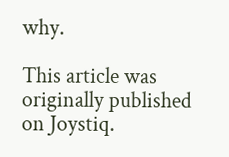why.

This article was originally published on Joystiq.